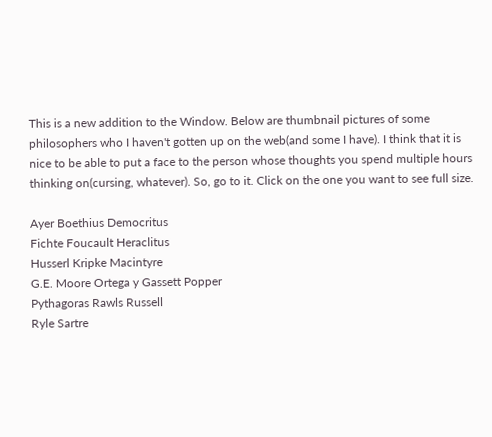This is a new addition to the Window. Below are thumbnail pictures of some philosophers who I haven't gotten up on the web(and some I have). I think that it is nice to be able to put a face to the person whose thoughts you spend multiple hours thinking on(cursing, whatever). So, go to it. Click on the one you want to see full size.

Ayer Boethius Democritus
Fichte Foucault Heraclitus
Husserl Kripke Macintyre
G.E. Moore Ortega y Gassett Popper
Pythagoras Rawls Russell
Ryle Sartre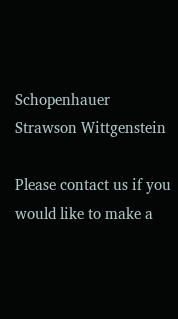Schopenhauer
Strawson Wittgenstein

Please contact us if you would like to make a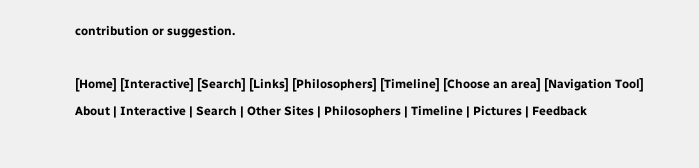contribution or suggestion.

[Home] [Interactive] [Search] [Links] [Philosophers] [Timeline] [Choose an area] [Navigation Tool]
About | Interactive | Search | Other Sites | Philosophers | Timeline | Pictures | Feedback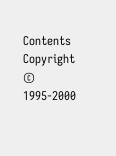Contents Copyright © 1995-2000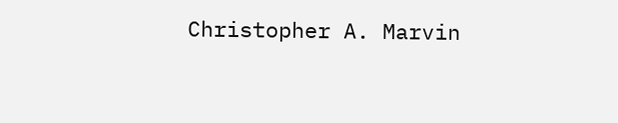Christopher A. Marvin